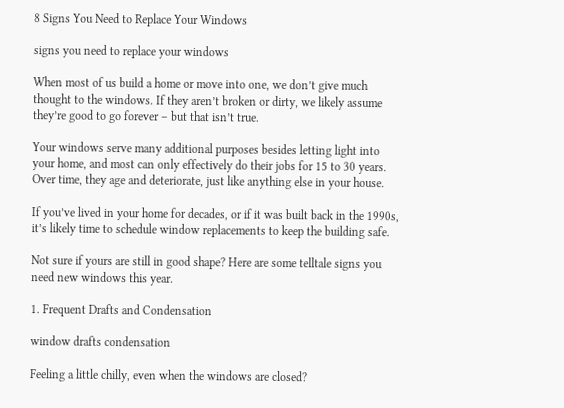8 Signs You Need to Replace Your Windows

signs you need to replace your windows

When most of us build a home or move into one, we don’t give much thought to the windows. If they aren’t broken or dirty, we likely assume they’re good to go forever – but that isn’t true.

Your windows serve many additional purposes besides letting light into your home, and most can only effectively do their jobs for 15 to 30 years. Over time, they age and deteriorate, just like anything else in your house.

If you’ve lived in your home for decades, or if it was built back in the 1990s, it’s likely time to schedule window replacements to keep the building safe.

Not sure if yours are still in good shape? Here are some telltale signs you need new windows this year.

1. Frequent Drafts and Condensation

window drafts condensation

Feeling a little chilly, even when the windows are closed?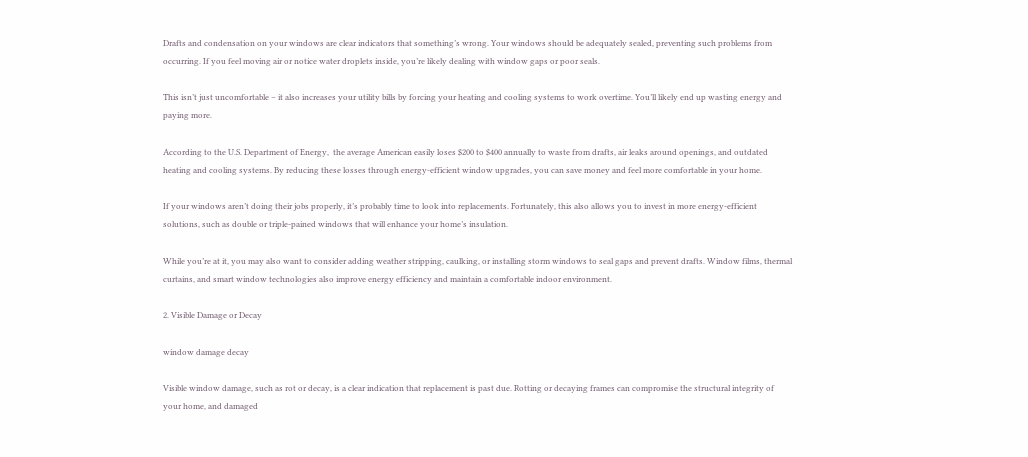Drafts and condensation on your windows are clear indicators that something’s wrong. Your windows should be adequately sealed, preventing such problems from occurring. If you feel moving air or notice water droplets inside, you’re likely dealing with window gaps or poor seals.

This isn’t just uncomfortable – it also increases your utility bills by forcing your heating and cooling systems to work overtime. You’ll likely end up wasting energy and paying more.

According to the U.S. Department of Energy,  the average American easily loses $200 to $400 annually to waste from drafts, air leaks around openings, and outdated heating and cooling systems. By reducing these losses through energy-efficient window upgrades, you can save money and feel more comfortable in your home.

If your windows aren’t doing their jobs properly, it’s probably time to look into replacements. Fortunately, this also allows you to invest in more energy-efficient solutions, such as double or triple-pained windows that will enhance your home’s insulation.

While you’re at it, you may also want to consider adding weather stripping, caulking, or installing storm windows to seal gaps and prevent drafts. Window films, thermal curtains, and smart window technologies also improve energy efficiency and maintain a comfortable indoor environment.

2. Visible Damage or Decay

window damage decay

Visible window damage, such as rot or decay, is a clear indication that replacement is past due. Rotting or decaying frames can compromise the structural integrity of your home, and damaged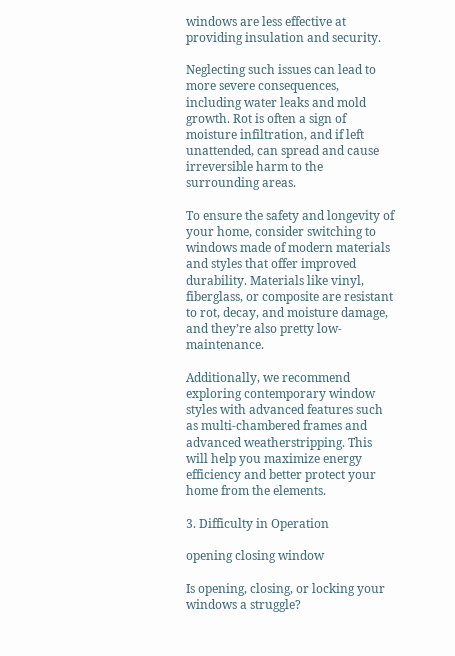windows are less effective at providing insulation and security.

Neglecting such issues can lead to more severe consequences, including water leaks and mold growth. Rot is often a sign of moisture infiltration, and if left unattended, can spread and cause irreversible harm to the surrounding areas.

To ensure the safety and longevity of your home, consider switching to windows made of modern materials and styles that offer improved durability. Materials like vinyl, fiberglass, or composite are resistant to rot, decay, and moisture damage, and they’re also pretty low-maintenance.

Additionally, we recommend exploring contemporary window styles with advanced features such as multi-chambered frames and advanced weatherstripping. This will help you maximize energy efficiency and better protect your home from the elements.

3. Difficulty in Operation

opening closing window

Is opening, closing, or locking your windows a struggle?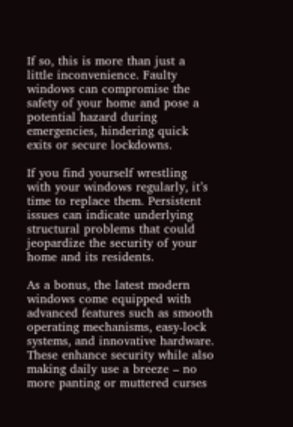If so, this is more than just a little inconvenience. Faulty windows can compromise the safety of your home and pose a potential hazard during emergencies, hindering quick exits or secure lockdowns.

If you find yourself wrestling with your windows regularly, it’s time to replace them. Persistent issues can indicate underlying structural problems that could jeopardize the security of your home and its residents.

As a bonus, the latest modern windows come equipped with advanced features such as smooth operating mechanisms, easy-lock systems, and innovative hardware. These enhance security while also making daily use a breeze – no more panting or muttered curses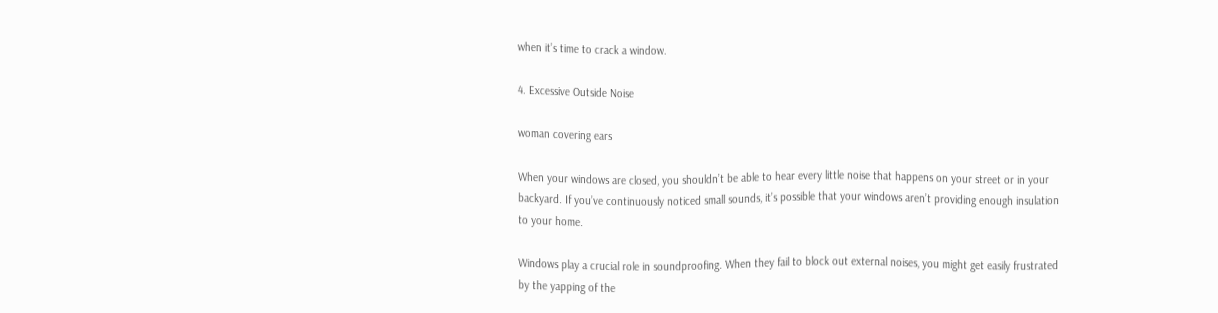when it’s time to crack a window.

4. Excessive Outside Noise

woman covering ears

When your windows are closed, you shouldn’t be able to hear every little noise that happens on your street or in your backyard. If you’ve continuously noticed small sounds, it’s possible that your windows aren’t providing enough insulation to your home.

Windows play a crucial role in soundproofing. When they fail to block out external noises, you might get easily frustrated by the yapping of the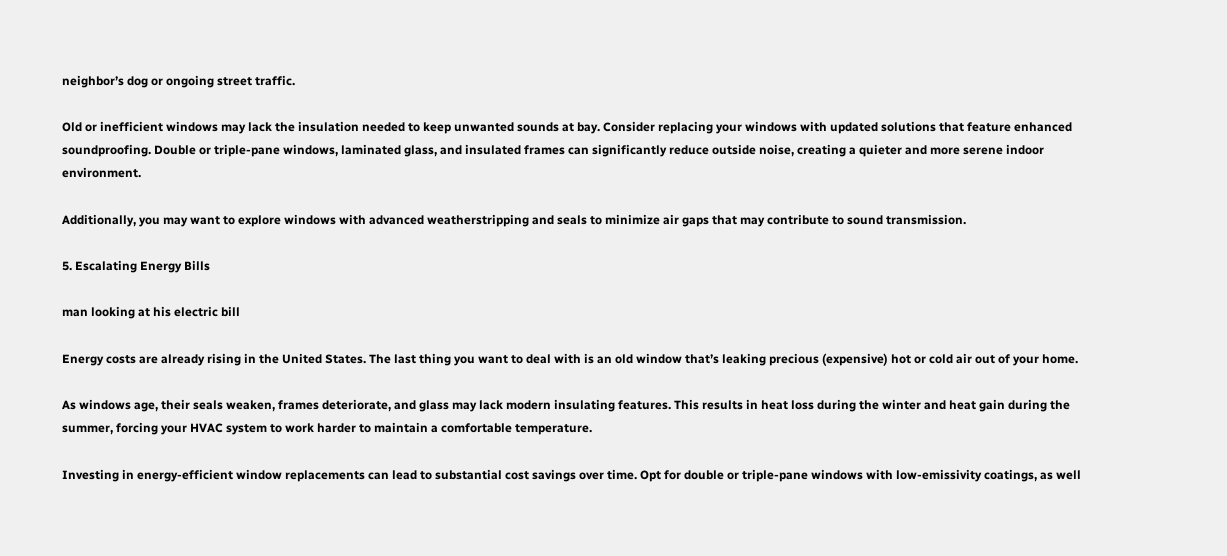neighbor’s dog or ongoing street traffic.

Old or inefficient windows may lack the insulation needed to keep unwanted sounds at bay. Consider replacing your windows with updated solutions that feature enhanced soundproofing. Double or triple-pane windows, laminated glass, and insulated frames can significantly reduce outside noise, creating a quieter and more serene indoor environment.

Additionally, you may want to explore windows with advanced weatherstripping and seals to minimize air gaps that may contribute to sound transmission.

5. Escalating Energy Bills

man looking at his electric bill

Energy costs are already rising in the United States. The last thing you want to deal with is an old window that’s leaking precious (expensive) hot or cold air out of your home.

As windows age, their seals weaken, frames deteriorate, and glass may lack modern insulating features. This results in heat loss during the winter and heat gain during the summer, forcing your HVAC system to work harder to maintain a comfortable temperature.

Investing in energy-efficient window replacements can lead to substantial cost savings over time. Opt for double or triple-pane windows with low-emissivity coatings, as well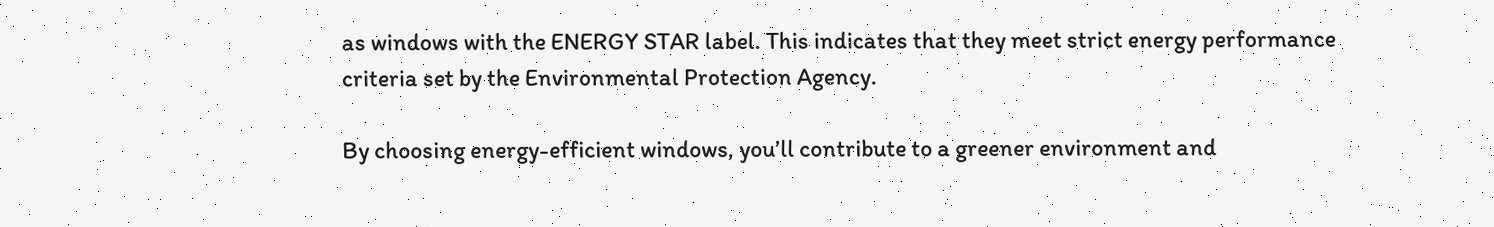as windows with the ENERGY STAR label. This indicates that they meet strict energy performance criteria set by the Environmental Protection Agency.

By choosing energy-efficient windows, you’ll contribute to a greener environment and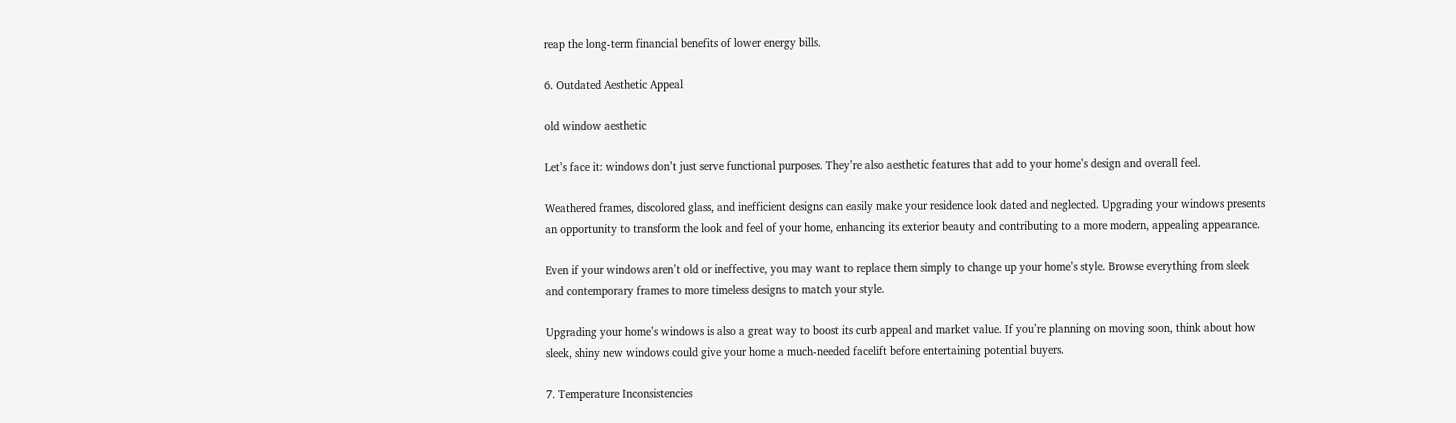reap the long-term financial benefits of lower energy bills.

6. Outdated Aesthetic Appeal

old window aesthetic

Let’s face it: windows don’t just serve functional purposes. They’re also aesthetic features that add to your home’s design and overall feel.

Weathered frames, discolored glass, and inefficient designs can easily make your residence look dated and neglected. Upgrading your windows presents an opportunity to transform the look and feel of your home, enhancing its exterior beauty and contributing to a more modern, appealing appearance.

Even if your windows aren’t old or ineffective, you may want to replace them simply to change up your home’s style. Browse everything from sleek and contemporary frames to more timeless designs to match your style.

Upgrading your home’s windows is also a great way to boost its curb appeal and market value. If you’re planning on moving soon, think about how sleek, shiny new windows could give your home a much-needed facelift before entertaining potential buyers.

7. Temperature Inconsistencies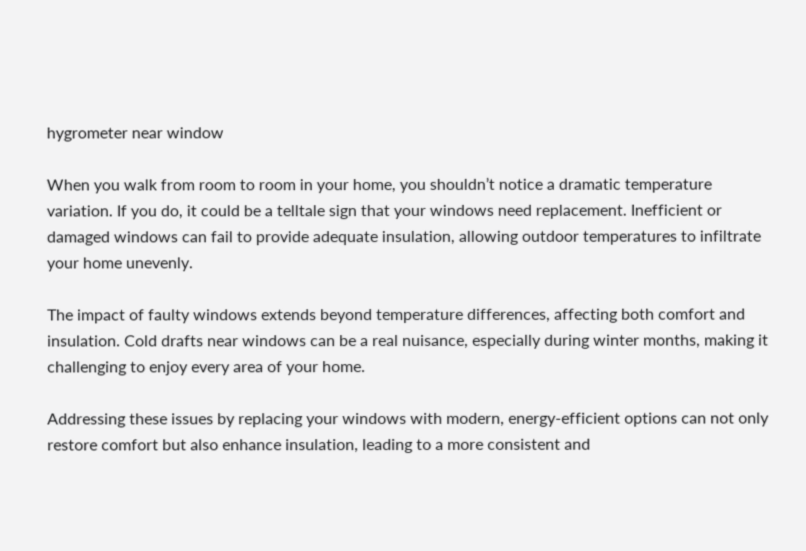hygrometer near window

When you walk from room to room in your home, you shouldn’t notice a dramatic temperature variation. If you do, it could be a telltale sign that your windows need replacement. Inefficient or damaged windows can fail to provide adequate insulation, allowing outdoor temperatures to infiltrate your home unevenly.

The impact of faulty windows extends beyond temperature differences, affecting both comfort and insulation. Cold drafts near windows can be a real nuisance, especially during winter months, making it challenging to enjoy every area of your home.

Addressing these issues by replacing your windows with modern, energy-efficient options can not only restore comfort but also enhance insulation, leading to a more consistent and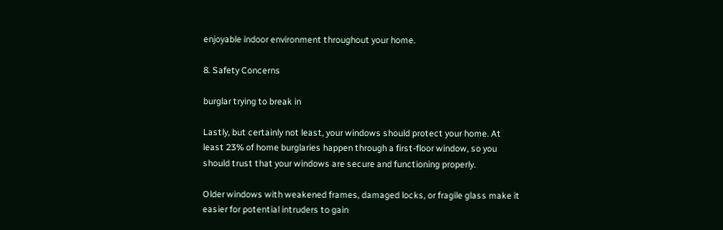enjoyable indoor environment throughout your home.

8. Safety Concerns

burglar trying to break in

Lastly, but certainly not least, your windows should protect your home. At least 23% of home burglaries happen through a first-floor window, so you should trust that your windows are secure and functioning properly.

Older windows with weakened frames, damaged locks, or fragile glass make it easier for potential intruders to gain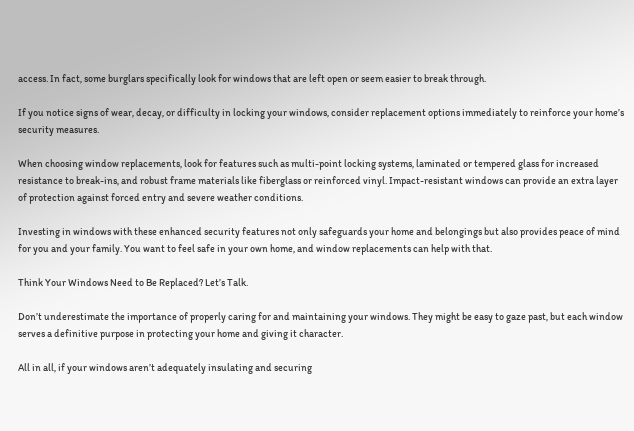access. In fact, some burglars specifically look for windows that are left open or seem easier to break through.

If you notice signs of wear, decay, or difficulty in locking your windows, consider replacement options immediately to reinforce your home’s security measures.

When choosing window replacements, look for features such as multi-point locking systems, laminated or tempered glass for increased resistance to break-ins, and robust frame materials like fiberglass or reinforced vinyl. Impact-resistant windows can provide an extra layer of protection against forced entry and severe weather conditions.

Investing in windows with these enhanced security features not only safeguards your home and belongings but also provides peace of mind for you and your family. You want to feel safe in your own home, and window replacements can help with that.

Think Your Windows Need to Be Replaced? Let’s Talk.

Don’t underestimate the importance of properly caring for and maintaining your windows. They might be easy to gaze past, but each window serves a definitive purpose in protecting your home and giving it character.

All in all, if your windows aren’t adequately insulating and securing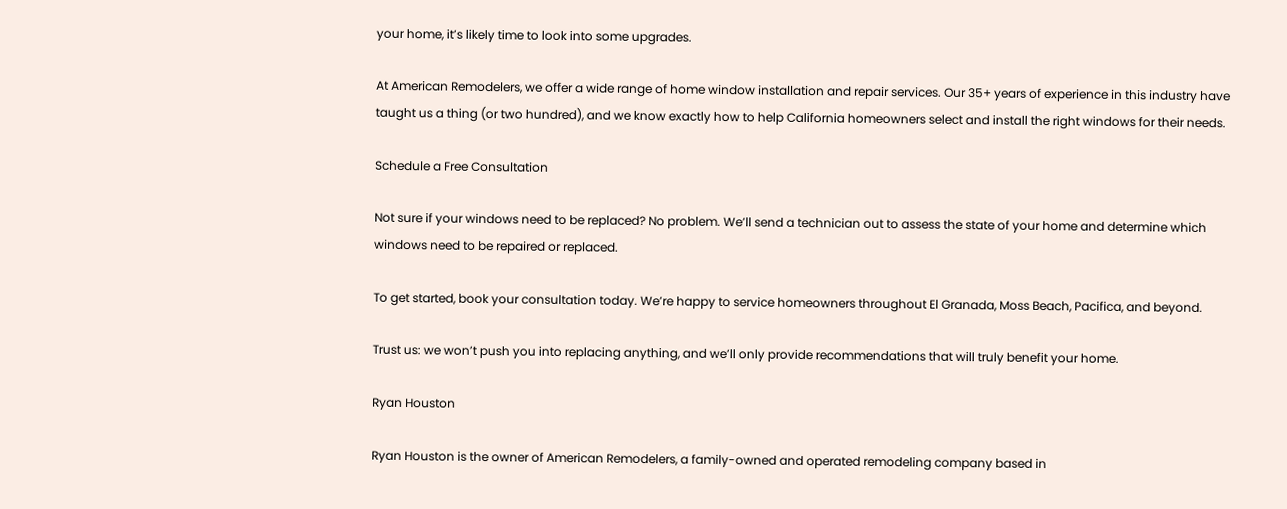your home, it’s likely time to look into some upgrades.

At American Remodelers, we offer a wide range of home window installation and repair services. Our 35+ years of experience in this industry have taught us a thing (or two hundred), and we know exactly how to help California homeowners select and install the right windows for their needs.

Schedule a Free Consultation

Not sure if your windows need to be replaced? No problem. We’ll send a technician out to assess the state of your home and determine which windows need to be repaired or replaced.

To get started, book your consultation today. We’re happy to service homeowners throughout El Granada, Moss Beach, Pacifica, and beyond.

Trust us: we won’t push you into replacing anything, and we’ll only provide recommendations that will truly benefit your home.

Ryan Houston

Ryan Houston is the owner of American Remodelers, a family-owned and operated remodeling company based in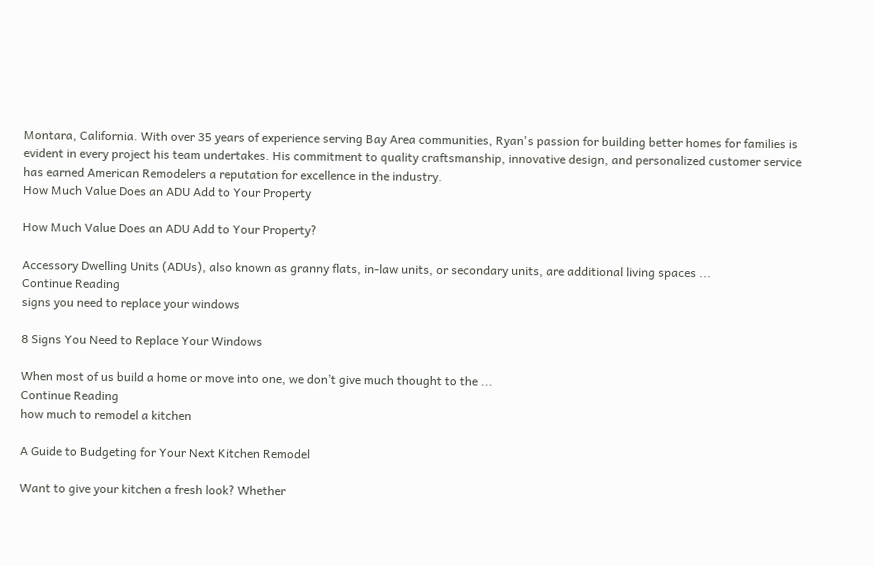Montara, California. With over 35 years of experience serving Bay Area communities, Ryan's passion for building better homes for families is evident in every project his team undertakes. His commitment to quality craftsmanship, innovative design, and personalized customer service has earned American Remodelers a reputation for excellence in the industry.
How Much Value Does an ADU Add to Your Property

How Much Value Does an ADU Add to Your Property?

Accessory Dwelling Units (ADUs), also known as granny flats, in-law units, or secondary units, are additional living spaces ...
Continue Reading
signs you need to replace your windows

8 Signs You Need to Replace Your Windows

When most of us build a home or move into one, we don’t give much thought to the ...
Continue Reading
how much to remodel a kitchen

A Guide to Budgeting for Your Next Kitchen Remodel

Want to give your kitchen a fresh look? Whether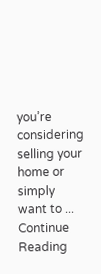you’re considering selling your home or simply want to ...
Continue Reading